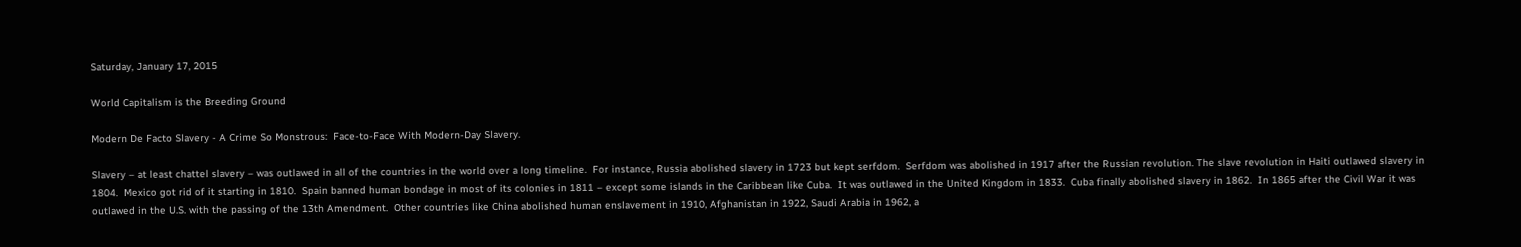Saturday, January 17, 2015

World Capitalism is the Breeding Ground

Modern De Facto Slavery - A Crime So Monstrous:  Face-to-Face With Modern-Day Slavery.

Slavery – at least chattel slavery – was outlawed in all of the countries in the world over a long timeline.  For instance, Russia abolished slavery in 1723 but kept serfdom.  Serfdom was abolished in 1917 after the Russian revolution. The slave revolution in Haiti outlawed slavery in 1804.  Mexico got rid of it starting in 1810.  Spain banned human bondage in most of its colonies in 1811 – except some islands in the Caribbean like Cuba.  It was outlawed in the United Kingdom in 1833.  Cuba finally abolished slavery in 1862.  In 1865 after the Civil War it was outlawed in the U.S. with the passing of the 13th Amendment.  Other countries like China abolished human enslavement in 1910, Afghanistan in 1922, Saudi Arabia in 1962, a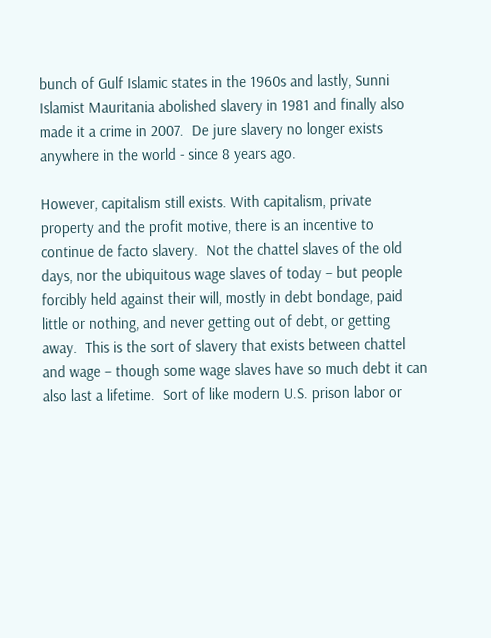bunch of Gulf Islamic states in the 1960s and lastly, Sunni Islamist Mauritania abolished slavery in 1981 and finally also made it a crime in 2007.  De jure slavery no longer exists anywhere in the world - since 8 years ago.

However, capitalism still exists. With capitalism, private property and the profit motive, there is an incentive to continue de facto slavery.  Not the chattel slaves of the old days, nor the ubiquitous wage slaves of today – but people forcibly held against their will, mostly in debt bondage, paid little or nothing, and never getting out of debt, or getting away.  This is the sort of slavery that exists between chattel and wage – though some wage slaves have so much debt it can also last a lifetime.  Sort of like modern U.S. prison labor or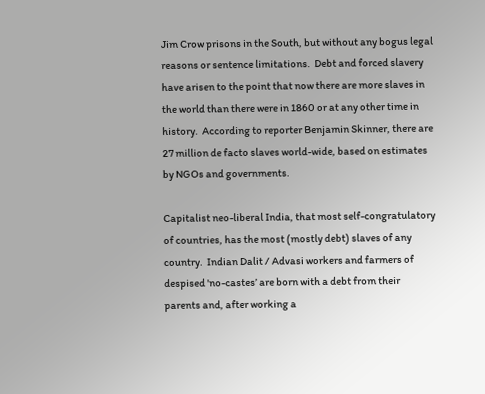Jim Crow prisons in the South, but without any bogus legal reasons or sentence limitations.  Debt and forced slavery have arisen to the point that now there are more slaves in the world than there were in 1860 or at any other time in history.  According to reporter Benjamin Skinner, there are 27 million de facto slaves world-wide, based on estimates by NGOs and governments.

Capitalist neo-liberal India, that most self-congratulatory of countries, has the most (mostly debt) slaves of any country.  Indian Dalit / Advasi workers and farmers of despised 'no-castes’ are born with a debt from their parents and, after working a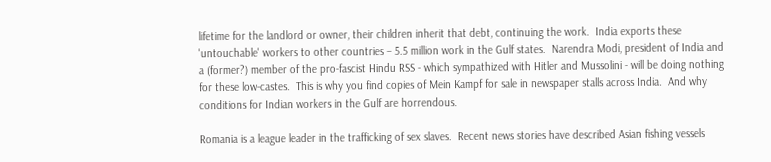lifetime for the landlord or owner, their children inherit that debt, continuing the work.  India exports these 'untouchable' workers to other countries – 5.5 million work in the Gulf states.  Narendra Modi, president of India and a (former?) member of the pro-fascist Hindu RSS - which sympathized with Hitler and Mussolini - will be doing nothing for these low-castes.  This is why you find copies of Mein Kampf for sale in newspaper stalls across India.  And why conditions for Indian workers in the Gulf are horrendous.

Romania is a league leader in the trafficking of sex slaves.  Recent news stories have described Asian fishing vessels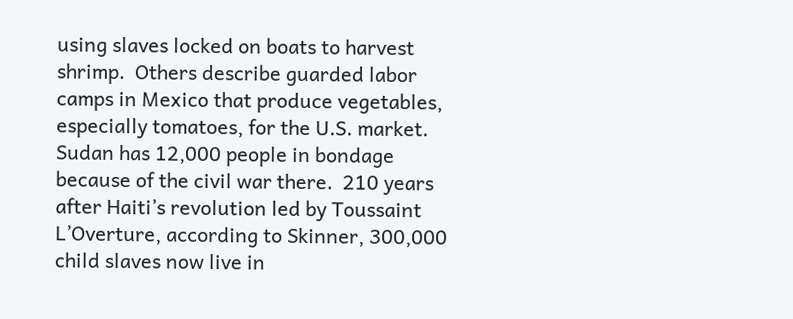using slaves locked on boats to harvest shrimp.  Others describe guarded labor camps in Mexico that produce vegetables, especially tomatoes, for the U.S. market.   Sudan has 12,000 people in bondage because of the civil war there.  210 years after Haiti’s revolution led by Toussaint L’Overture, according to Skinner, 300,000 child slaves now live in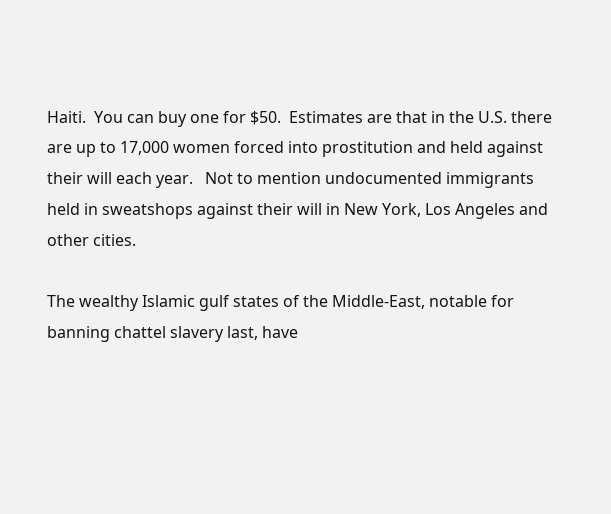Haiti.  You can buy one for $50.  Estimates are that in the U.S. there are up to 17,000 women forced into prostitution and held against their will each year.   Not to mention undocumented immigrants held in sweatshops against their will in New York, Los Angeles and other cities.

The wealthy Islamic gulf states of the Middle-East, notable for banning chattel slavery last, have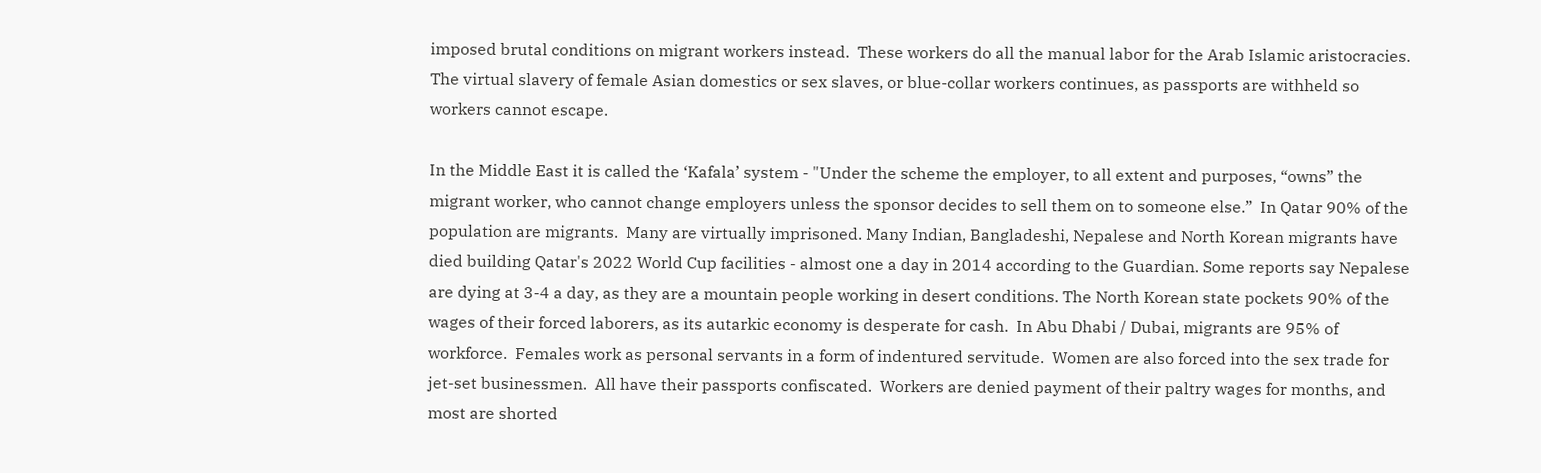imposed brutal conditions on migrant workers instead.  These workers do all the manual labor for the Arab Islamic aristocracies. The virtual slavery of female Asian domestics or sex slaves, or blue-collar workers continues, as passports are withheld so workers cannot escape.

In the Middle East it is called the ‘Kafala’ system - "Under the scheme the employer, to all extent and purposes, “owns” the migrant worker, who cannot change employers unless the sponsor decides to sell them on to someone else.”  In Qatar 90% of the population are migrants.  Many are virtually imprisoned. Many Indian, Bangladeshi, Nepalese and North Korean migrants have died building Qatar's 2022 World Cup facilities - almost one a day in 2014 according to the Guardian. Some reports say Nepalese are dying at 3-4 a day, as they are a mountain people working in desert conditions. The North Korean state pockets 90% of the wages of their forced laborers, as its autarkic economy is desperate for cash.  In Abu Dhabi / Dubai, migrants are 95% of workforce.  Females work as personal servants in a form of indentured servitude.  Women are also forced into the sex trade for jet-set businessmen.  All have their passports confiscated.  Workers are denied payment of their paltry wages for months, and most are shorted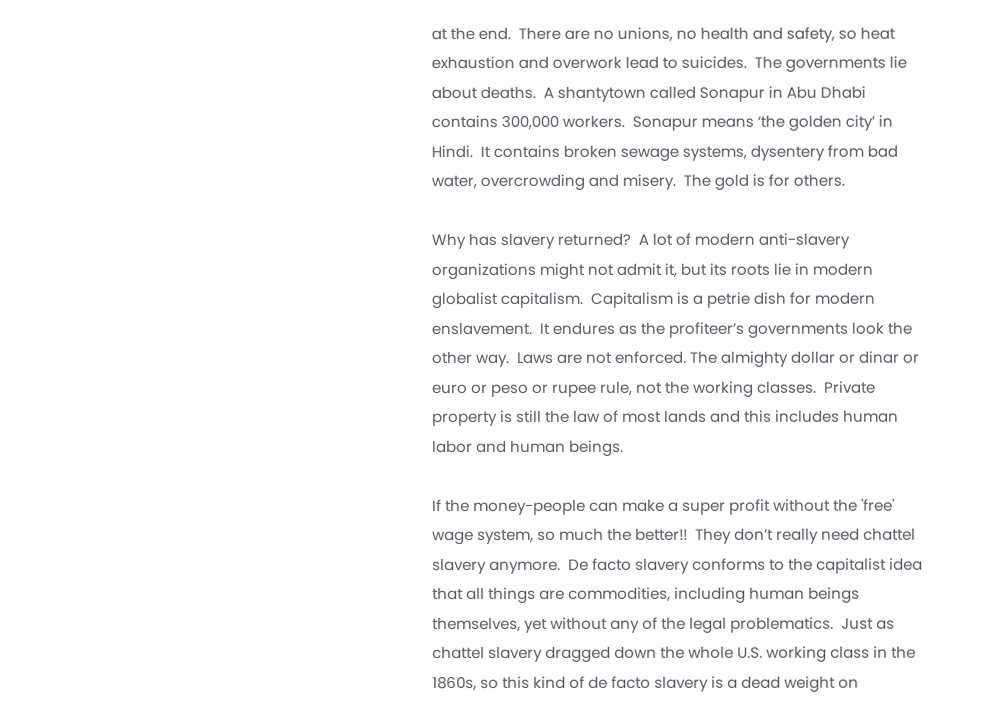at the end.  There are no unions, no health and safety, so heat exhaustion and overwork lead to suicides.  The governments lie about deaths.  A shantytown called Sonapur in Abu Dhabi contains 300,000 workers.  Sonapur means ‘the golden city’ in Hindi.  It contains broken sewage systems, dysentery from bad water, overcrowding and misery.  The gold is for others.

Why has slavery returned?  A lot of modern anti-slavery organizations might not admit it, but its roots lie in modern globalist capitalism.  Capitalism is a petrie dish for modern enslavement.  It endures as the profiteer’s governments look the other way.  Laws are not enforced. The almighty dollar or dinar or euro or peso or rupee rule, not the working classes.  Private property is still the law of most lands and this includes human labor and human beings.

If the money-people can make a super profit without the 'free' wage system, so much the better!!  They don’t really need chattel slavery anymore.  De facto slavery conforms to the capitalist idea that all things are commodities, including human beings themselves, yet without any of the legal problematics.  Just as chattel slavery dragged down the whole U.S. working class in the 1860s, so this kind of de facto slavery is a dead weight on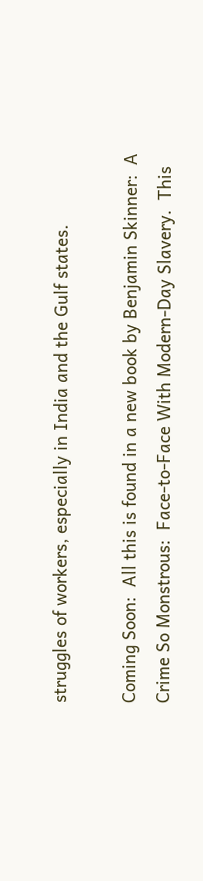struggles of workers, especially in India and the Gulf states.

Coming Soon:  All this is found in a new book by Benjamin Skinner:  A Crime So Monstrous:  Face-to-Face With Modern-Day Slavery.  This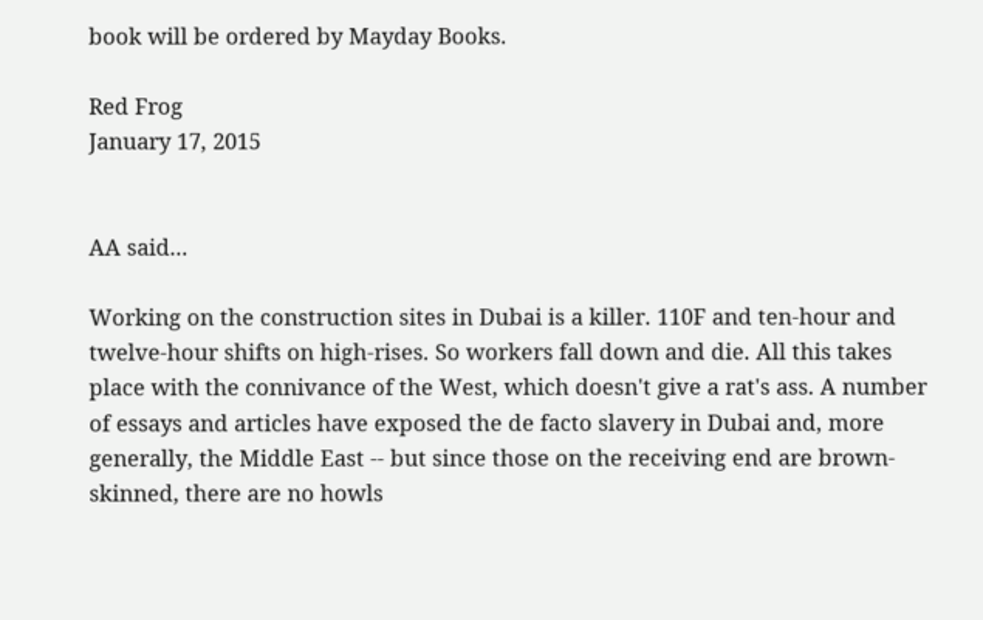book will be ordered by Mayday Books.

Red Frog
January 17, 2015


AA said...

Working on the construction sites in Dubai is a killer. 110F and ten-hour and twelve-hour shifts on high-rises. So workers fall down and die. All this takes place with the connivance of the West, which doesn't give a rat's ass. A number of essays and articles have exposed the de facto slavery in Dubai and, more generally, the Middle East -- but since those on the receiving end are brown-skinned, there are no howls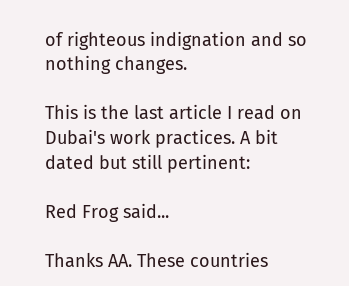of righteous indignation and so nothing changes.

This is the last article I read on Dubai's work practices. A bit dated but still pertinent:

Red Frog said...

Thanks AA. These countries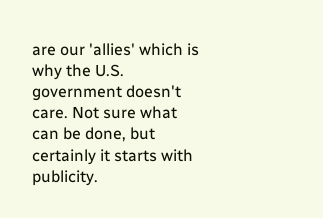are our 'allies' which is why the U.S. government doesn't care. Not sure what can be done, but certainly it starts with publicity.